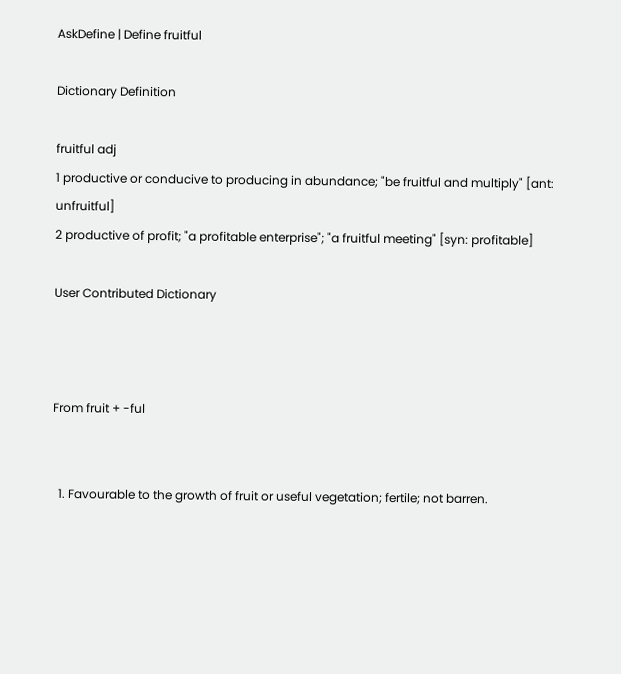AskDefine | Define fruitful

Dictionary Definition

fruitful adj
1 productive or conducive to producing in abundance; "be fruitful and multiply" [ant: unfruitful]
2 productive of profit; "a profitable enterprise"; "a fruitful meeting" [syn: profitable]

User Contributed Dictionary



From fruit + -ful


  1. Favourable to the growth of fruit or useful vegetation; fertile; not barren.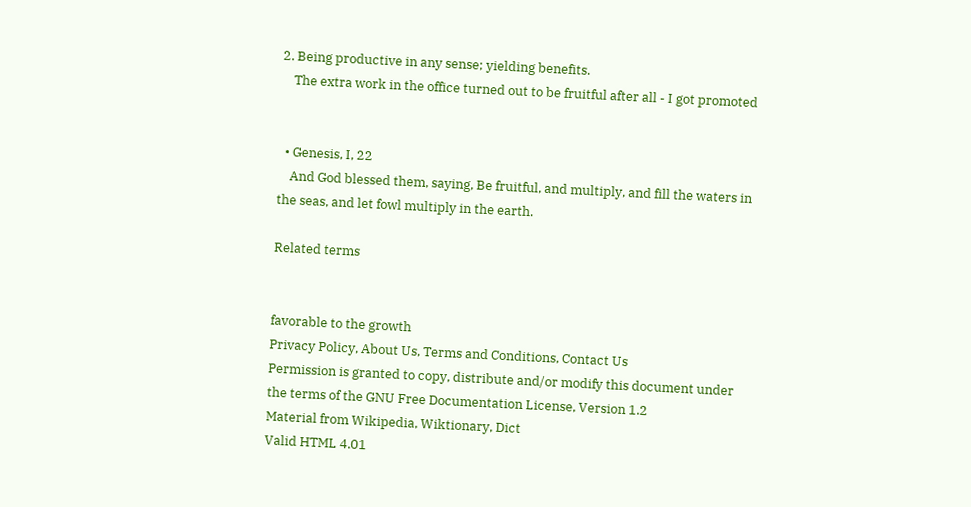2. Being productive in any sense; yielding benefits.
    The extra work in the office turned out to be fruitful after all - I got promoted


  • Genesis, I, 22
    And God blessed them, saying, Be fruitful, and multiply, and fill the waters in the seas, and let fowl multiply in the earth.

Related terms


favorable to the growth
Privacy Policy, About Us, Terms and Conditions, Contact Us
Permission is granted to copy, distribute and/or modify this document under the terms of the GNU Free Documentation License, Version 1.2
Material from Wikipedia, Wiktionary, Dict
Valid HTML 4.01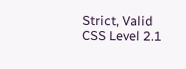Strict, Valid CSS Level 2.1